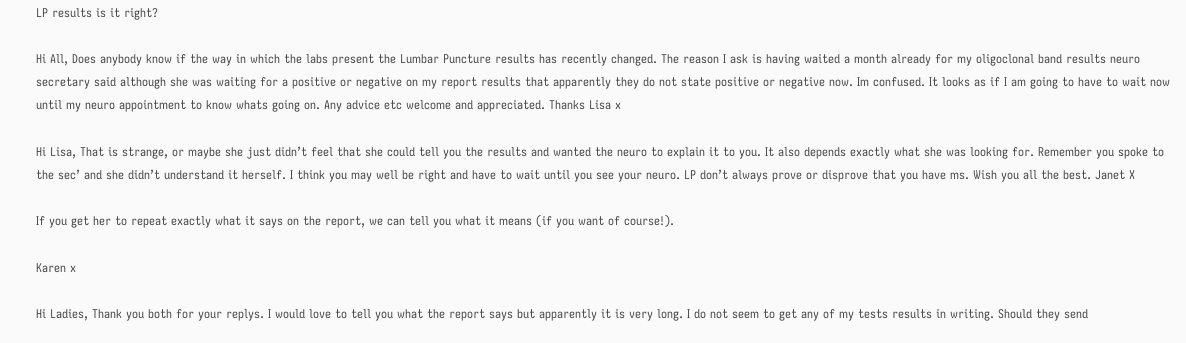LP results is it right?

Hi All, Does anybody know if the way in which the labs present the Lumbar Puncture results has recently changed. The reason I ask is having waited a month already for my oligoclonal band results neuro secretary said although she was waiting for a positive or negative on my report results that apparently they do not state positive or negative now. Im confused. It looks as if I am going to have to wait now until my neuro appointment to know whats going on. Any advice etc welcome and appreciated. Thanks Lisa x

Hi Lisa, That is strange, or maybe she just didn’t feel that she could tell you the results and wanted the neuro to explain it to you. It also depends exactly what she was looking for. Remember you spoke to the sec’ and she didn’t understand it herself. I think you may well be right and have to wait until you see your neuro. LP don’t always prove or disprove that you have ms. Wish you all the best. Janet X

If you get her to repeat exactly what it says on the report, we can tell you what it means (if you want of course!).

Karen x

Hi Ladies, Thank you both for your replys. I would love to tell you what the report says but apparently it is very long. I do not seem to get any of my tests results in writing. Should they send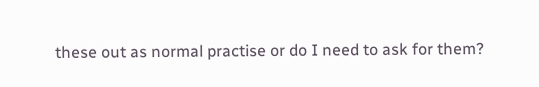these out as normal practise or do I need to ask for them?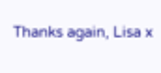Thanks again, Lisa x